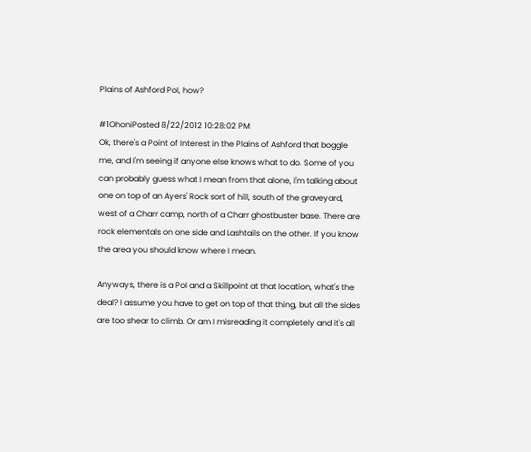Plains of Ashford PoI, how?

#1OhoniPosted 8/22/2012 10:28:02 PM
Ok, there's a Point of Interest in the Plains of Ashford that boggle me, and I'm seeing if anyone else knows what to do. Some of you can probably guess what I mean from that alone, I'm talking about one on top of an Ayers' Rock sort of hill, south of the graveyard, west of a Charr camp, north of a Charr ghostbuster base. There are rock elementals on one side and Lashtails on the other. If you know the area you should know where I mean.

Anyways, there is a PoI and a Skillpoint at that location, what's the deal? I assume you have to get on top of that thing, but all the sides are too shear to climb. Or am I misreading it completely and it's all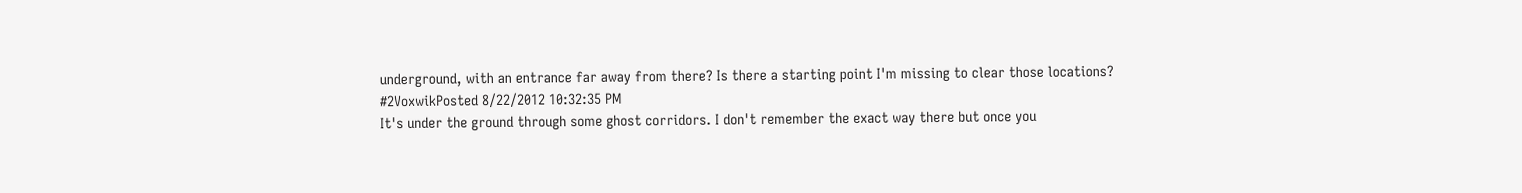underground, with an entrance far away from there? Is there a starting point I'm missing to clear those locations?
#2VoxwikPosted 8/22/2012 10:32:35 PM
It's under the ground through some ghost corridors. I don't remember the exact way there but once you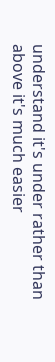understand it's under rather than above it's much easier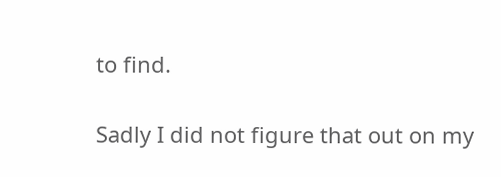to find.

Sadly I did not figure that out on my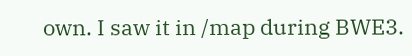own. I saw it in /map during BWE3.